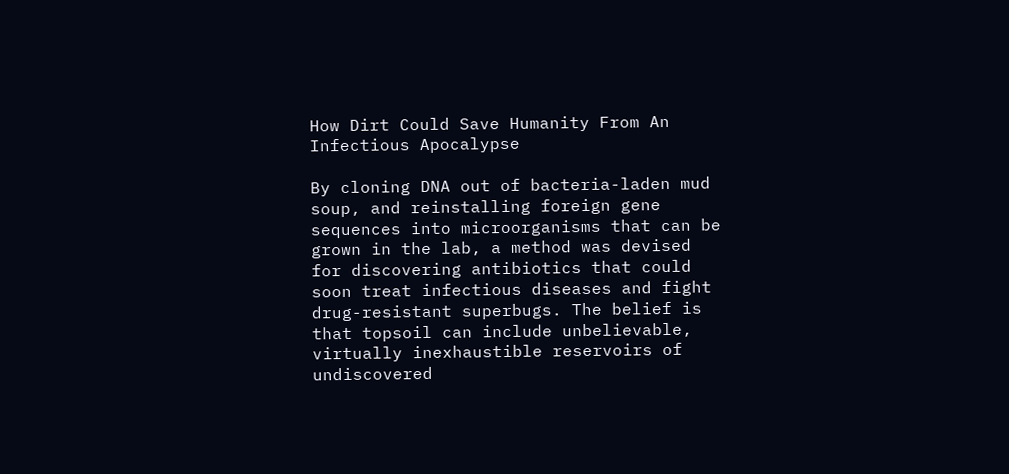How Dirt Could Save Humanity From An Infectious Apocalypse

By cloning DNA out of bacteria-laden mud soup, and reinstalling foreign gene sequences into microorganisms that can be grown in the lab, a method was devised for discovering antibiotics that could soon treat infectious diseases and fight drug-resistant superbugs. The belief is that topsoil can include unbelievable, virtually inexhaustible reservoirs of undiscovered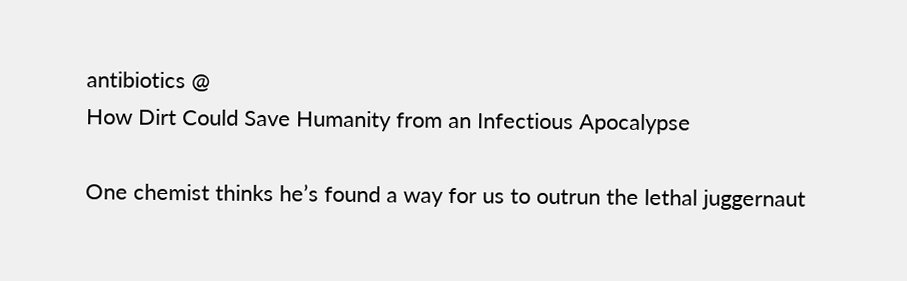antibiotics @
How Dirt Could Save Humanity from an Infectious Apocalypse

One chemist thinks he’s found a way for us to outrun the lethal juggernaut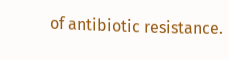of antibiotic resistance.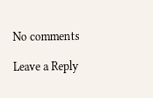No comments

Leave a Reply